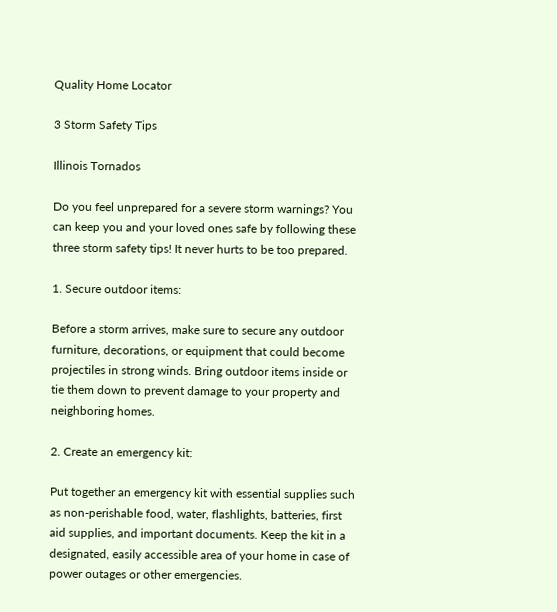Quality Home Locator

3 Storm Safety Tips

Illinois Tornados

Do you feel unprepared for a severe storm warnings? You can keep you and your loved ones safe by following these three storm safety tips! It never hurts to be too prepared.

1. Secure outdoor items:

Before a storm arrives, make sure to secure any outdoor furniture, decorations, or equipment that could become projectiles in strong winds. Bring outdoor items inside or tie them down to prevent damage to your property and neighboring homes.

2. Create an emergency kit:

Put together an emergency kit with essential supplies such as non-perishable food, water, flashlights, batteries, first aid supplies, and important documents. Keep the kit in a designated, easily accessible area of your home in case of power outages or other emergencies.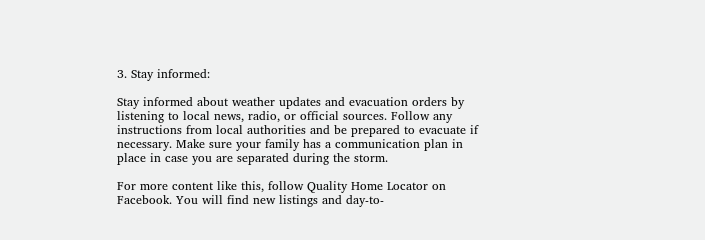3. Stay informed:

Stay informed about weather updates and evacuation orders by listening to local news, radio, or official sources. Follow any instructions from local authorities and be prepared to evacuate if necessary. Make sure your family has a communication plan in place in case you are separated during the storm.

For more content like this, follow Quality Home Locator on Facebook. You will find new listings and day-to-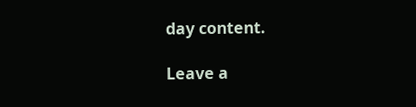day content.

Leave a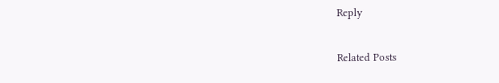Reply

Related Posts